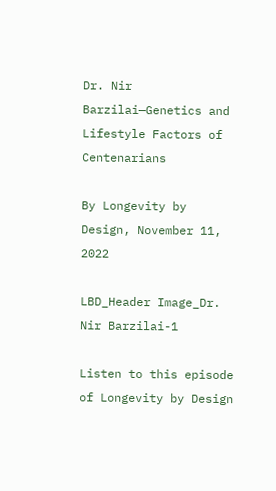Dr. Nir Barzilai—Genetics and Lifestyle Factors of Centenarians

By Longevity by Design, November 11, 2022

LBD_Header Image_Dr. Nir Barzilai-1

Listen to this episode of Longevity by Design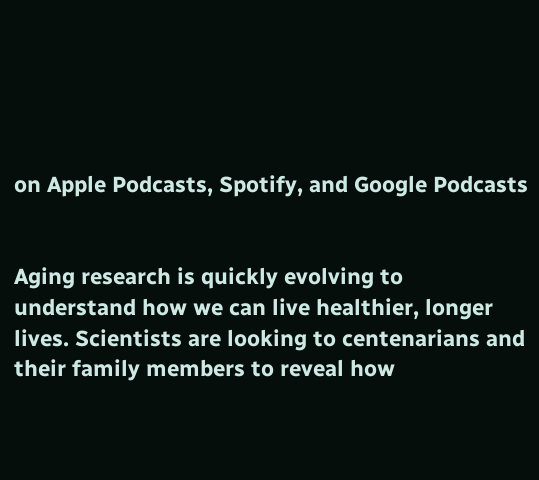on Apple Podcasts, Spotify, and Google Podcasts


Aging research is quickly evolving to understand how we can live healthier, longer lives. Scientists are looking to centenarians and their family members to reveal how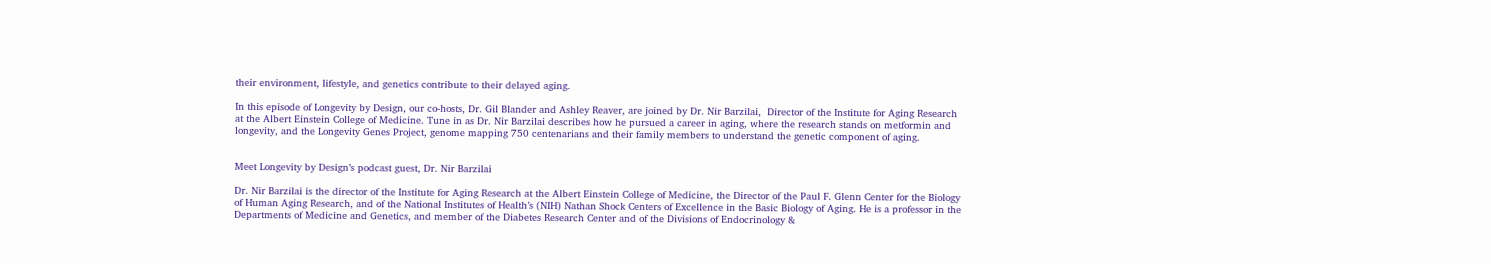their environment, lifestyle, and genetics contribute to their delayed aging.

In this episode of Longevity by Design, our co-hosts, Dr. Gil Blander and Ashley Reaver, are joined by Dr. Nir Barzilai,  Director of the Institute for Aging Research at the Albert Einstein College of Medicine. Tune in as Dr. Nir Barzilai describes how he pursued a career in aging, where the research stands on metformin and longevity, and the Longevity Genes Project, genome mapping 750 centenarians and their family members to understand the genetic component of aging.


Meet Longevity by Design’s podcast guest, Dr. Nir Barzilai

Dr. Nir Barzilai is the director of the Institute for Aging Research at the Albert Einstein College of Medicine, the Director of the Paul F. Glenn Center for the Biology of Human Aging Research, and of the National Institutes of Health’s (NIH) Nathan Shock Centers of Excellence in the Basic Biology of Aging. He is a professor in the Departments of Medicine and Genetics, and member of the Diabetes Research Center and of the Divisions of Endocrinology &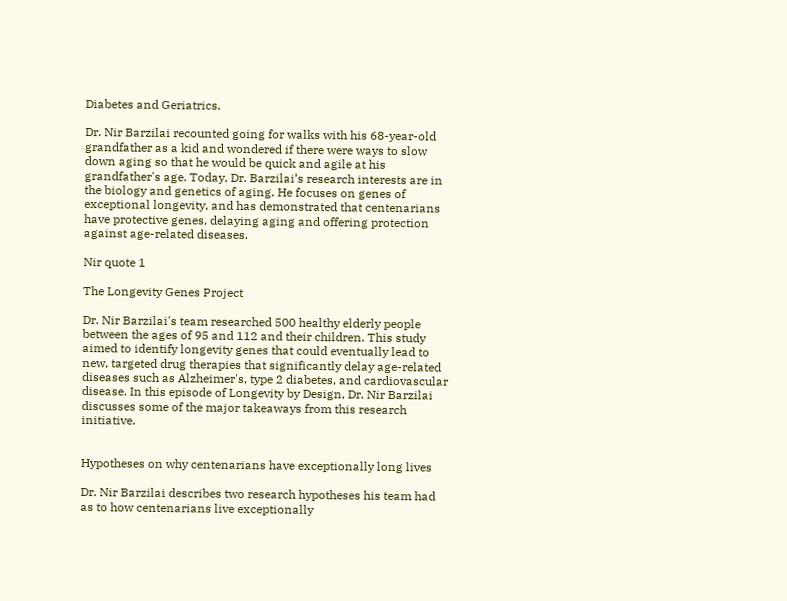Diabetes and Geriatrics.

Dr. Nir Barzilai recounted going for walks with his 68-year-old grandfather as a kid and wondered if there were ways to slow down aging so that he would be quick and agile at his grandfather's age. Today, Dr. Barzilai’s research interests are in the biology and genetics of aging. He focuses on genes of exceptional longevity, and has demonstrated that centenarians have protective genes, delaying aging and offering protection against age-related diseases.

Nir quote 1

The Longevity Genes Project

Dr. Nir Barzilai's team researched 500 healthy elderly people between the ages of 95 and 112 and their children. This study aimed to identify longevity genes that could eventually lead to new, targeted drug therapies that significantly delay age-related diseases such as Alzheimer's, type 2 diabetes, and cardiovascular disease. In this episode of Longevity by Design, Dr. Nir Barzilai discusses some of the major takeaways from this research initiative.


Hypotheses on why centenarians have exceptionally long lives

Dr. Nir Barzilai describes two research hypotheses his team had as to how centenarians live exceptionally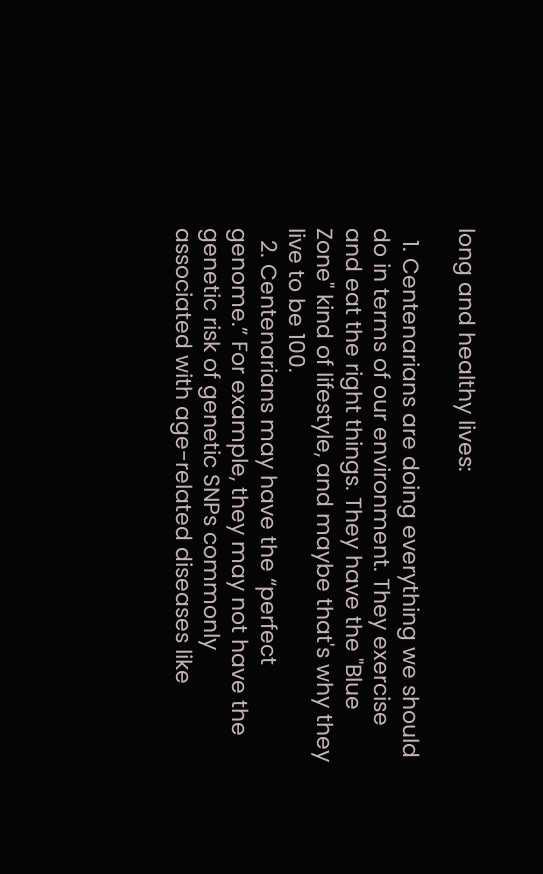long and healthy lives:

  1. Centenarians are doing everything we should do in terms of our environment. They exercise and eat the right things. They have the "Blue Zone" kind of lifestyle, and maybe that's why they live to be 100.
  2. Centenarians may have the “perfect genome.” For example, they may not have the genetic risk of genetic SNPs commonly associated with age-related diseases like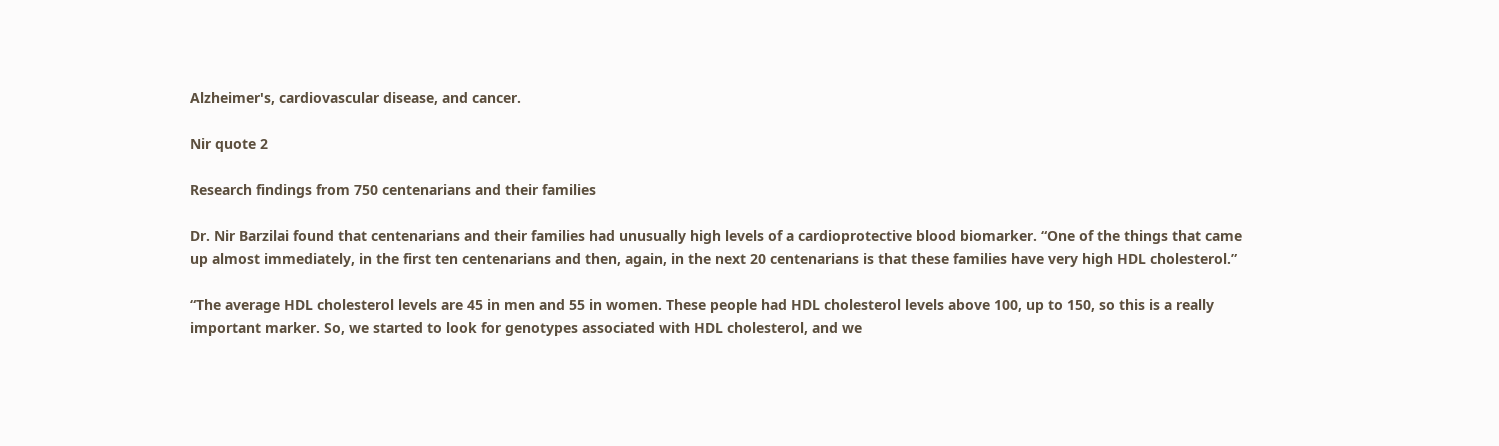Alzheimer's, cardiovascular disease, and cancer.

Nir quote 2

Research findings from 750 centenarians and their families

Dr. Nir Barzilai found that centenarians and their families had unusually high levels of a cardioprotective blood biomarker. “One of the things that came up almost immediately, in the first ten centenarians and then, again, in the next 20 centenarians is that these families have very high HDL cholesterol.”

“The average HDL cholesterol levels are 45 in men and 55 in women. These people had HDL cholesterol levels above 100, up to 150, so this is a really important marker. So, we started to look for genotypes associated with HDL cholesterol, and we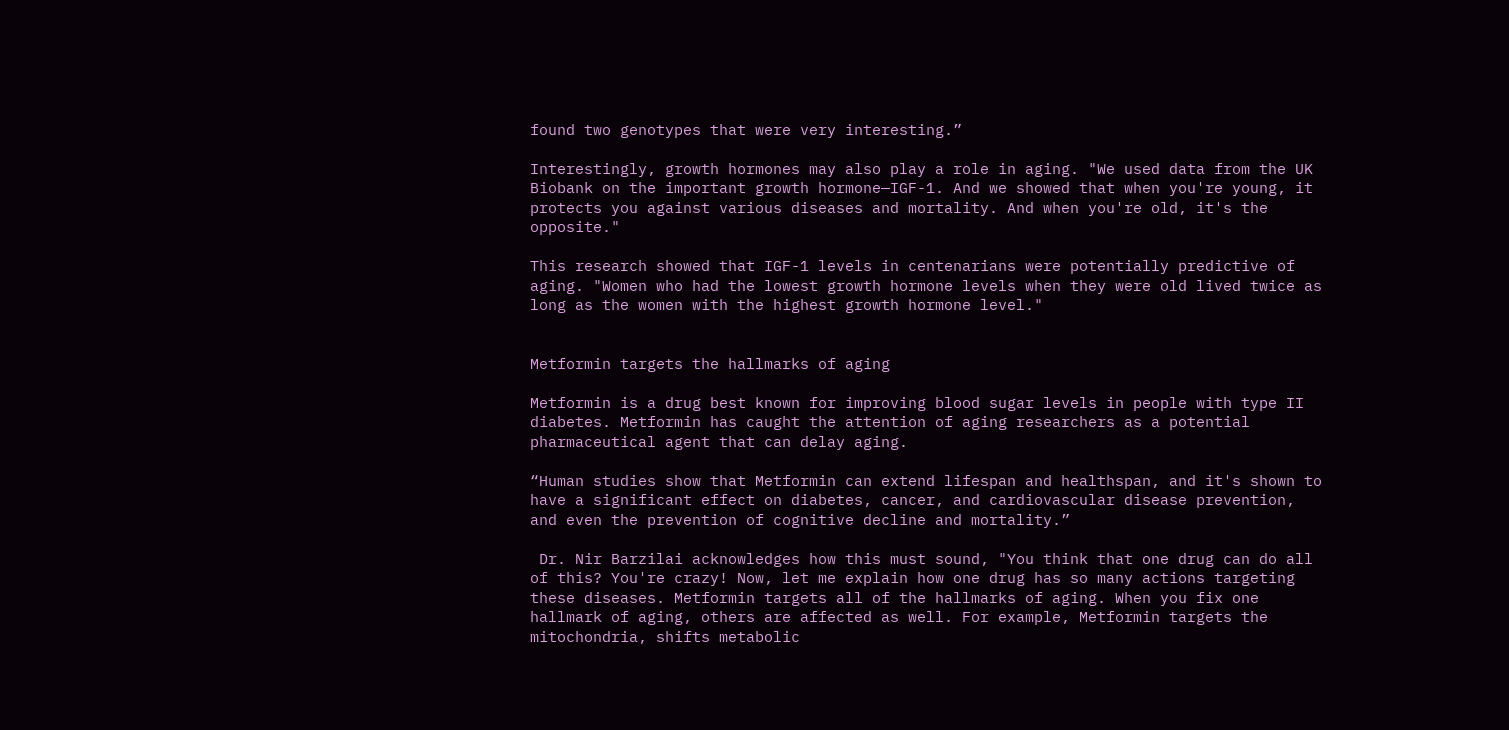found two genotypes that were very interesting.”

Interestingly, growth hormones may also play a role in aging. "We used data from the UK Biobank on the important growth hormone—IGF-1. And we showed that when you're young, it protects you against various diseases and mortality. And when you're old, it's the opposite."

This research showed that IGF-1 levels in centenarians were potentially predictive of aging. "Women who had the lowest growth hormone levels when they were old lived twice as long as the women with the highest growth hormone level."


Metformin targets the hallmarks of aging

Metformin is a drug best known for improving blood sugar levels in people with type II diabetes. Metformin has caught the attention of aging researchers as a potential pharmaceutical agent that can delay aging.

“Human studies show that Metformin can extend lifespan and healthspan, and it's shown to have a significant effect on diabetes, cancer, and cardiovascular disease prevention, and even the prevention of cognitive decline and mortality.”

 Dr. Nir Barzilai acknowledges how this must sound, "You think that one drug can do all of this? You're crazy! Now, let me explain how one drug has so many actions targeting these diseases. Metformin targets all of the hallmarks of aging. When you fix one hallmark of aging, others are affected as well. For example, Metformin targets the mitochondria, shifts metabolic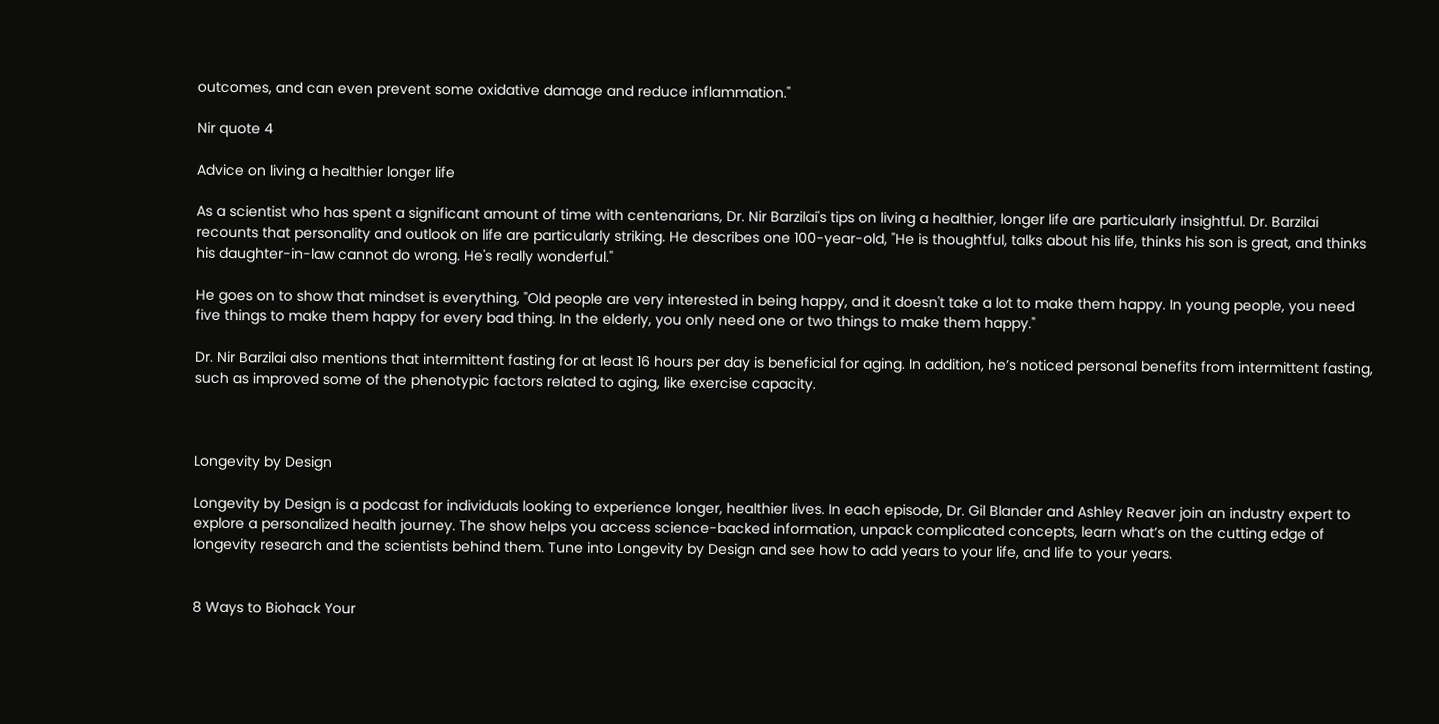outcomes, and can even prevent some oxidative damage and reduce inflammation."

Nir quote 4

Advice on living a healthier longer life

As a scientist who has spent a significant amount of time with centenarians, Dr. Nir Barzilai's tips on living a healthier, longer life are particularly insightful. Dr. Barzilai recounts that personality and outlook on life are particularly striking. He describes one 100-year-old, "He is thoughtful, talks about his life, thinks his son is great, and thinks his daughter-in-law cannot do wrong. He's really wonderful."

He goes on to show that mindset is everything, "Old people are very interested in being happy, and it doesn't take a lot to make them happy. In young people, you need five things to make them happy for every bad thing. In the elderly, you only need one or two things to make them happy."

Dr. Nir Barzilai also mentions that intermittent fasting for at least 16 hours per day is beneficial for aging. In addition, he’s noticed personal benefits from intermittent fasting, such as improved some of the phenotypic factors related to aging, like exercise capacity.



Longevity by Design

Longevity by Design is a podcast for individuals looking to experience longer, healthier lives. In each episode, Dr. Gil Blander and Ashley Reaver join an industry expert to explore a personalized health journey. The show helps you access science-backed information, unpack complicated concepts, learn what’s on the cutting edge of longevity research and the scientists behind them. Tune into Longevity by Design and see how to add years to your life, and life to your years.


8 Ways to Biohack Your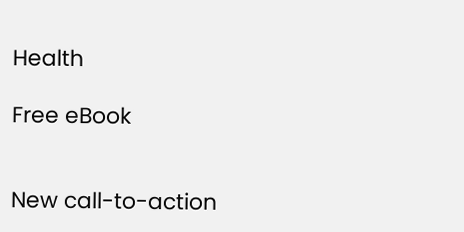Health

Free eBook


New call-to-action